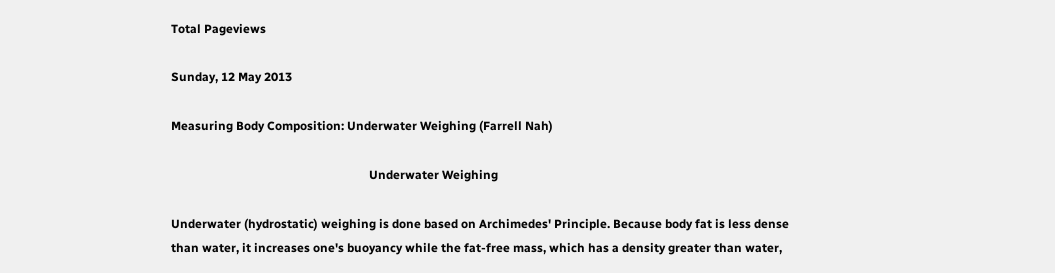Total Pageviews

Sunday, 12 May 2013

Measuring Body Composition: Underwater Weighing (Farrell Nah)

                                                                  Underwater Weighing

Underwater (hydrostatic) weighing is done based on Archimedes' Principle. Because body fat is less dense than water, it increases one's buoyancy while the fat-free mass, which has a density greater than water,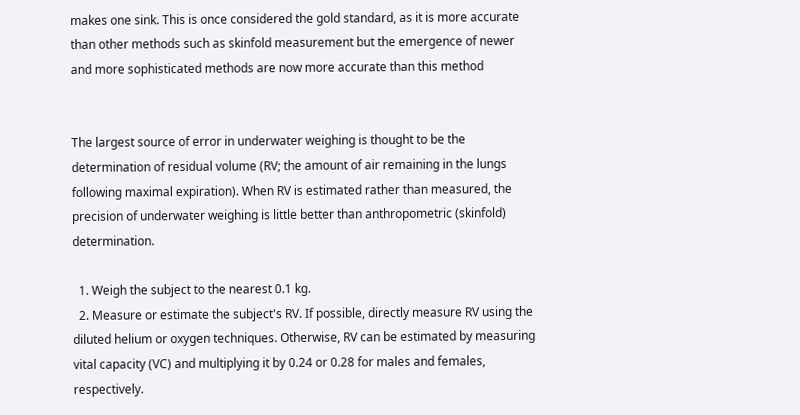makes one sink. This is once considered the gold standard, as it is more accurate than other methods such as skinfold measurement but the emergence of newer and more sophisticated methods are now more accurate than this method


The largest source of error in underwater weighing is thought to be the determination of residual volume (RV; the amount of air remaining in the lungs following maximal expiration). When RV is estimated rather than measured, the precision of underwater weighing is little better than anthropometric (skinfold) determination.

  1. Weigh the subject to the nearest 0.1 kg.
  2. Measure or estimate the subject's RV. If possible, directly measure RV using the diluted helium or oxygen techniques. Otherwise, RV can be estimated by measuring vital capacity (VC) and multiplying it by 0.24 or 0.28 for males and females, respectively.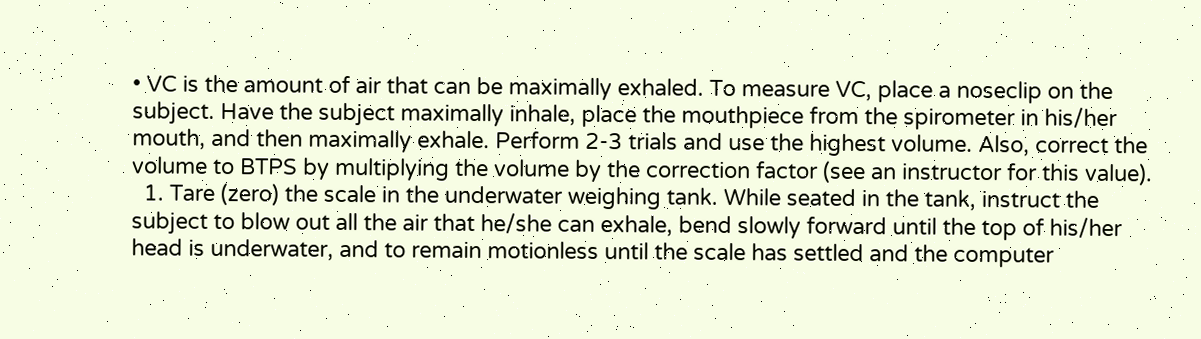• VC is the amount of air that can be maximally exhaled. To measure VC, place a noseclip on the subject. Have the subject maximally inhale, place the mouthpiece from the spirometer in his/her mouth, and then maximally exhale. Perform 2-3 trials and use the highest volume. Also, correct the volume to BTPS by multiplying the volume by the correction factor (see an instructor for this value).
  1. Tare (zero) the scale in the underwater weighing tank. While seated in the tank, instruct the subject to blow out all the air that he/she can exhale, bend slowly forward until the top of his/her head is underwater, and to remain motionless until the scale has settled and the computer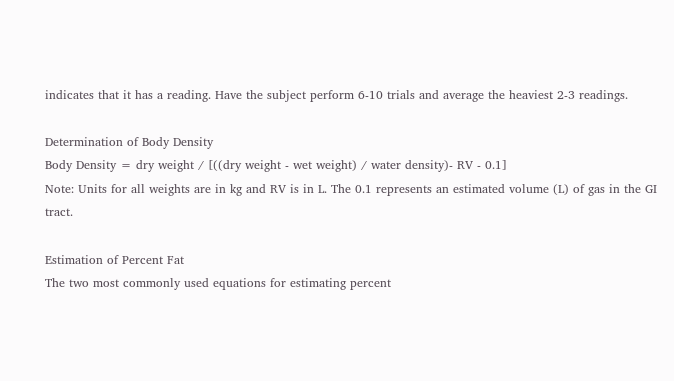indicates that it has a reading. Have the subject perform 6-10 trials and average the heaviest 2-3 readings.

Determination of Body Density
Body Density = dry weight / [((dry weight - wet weight) / water density)- RV - 0.1]
Note: Units for all weights are in kg and RV is in L. The 0.1 represents an estimated volume (L) of gas in the GI tract.

Estimation of Percent Fat
The two most commonly used equations for estimating percent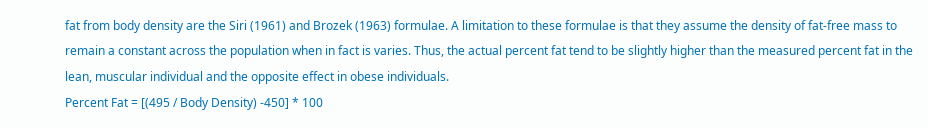fat from body density are the Siri (1961) and Brozek (1963) formulae. A limitation to these formulae is that they assume the density of fat-free mass to remain a constant across the population when in fact is varies. Thus, the actual percent fat tend to be slightly higher than the measured percent fat in the lean, muscular individual and the opposite effect in obese individuals.
Percent Fat = [(495 / Body Density) -450] * 100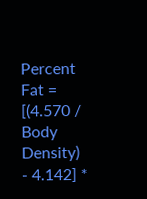Percent Fat = [(4.570 / Body Density) - 4.142] *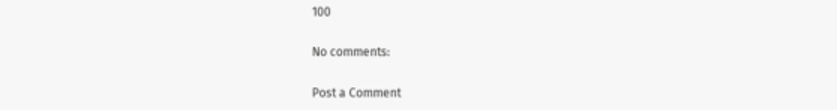100

No comments:

Post a Comment